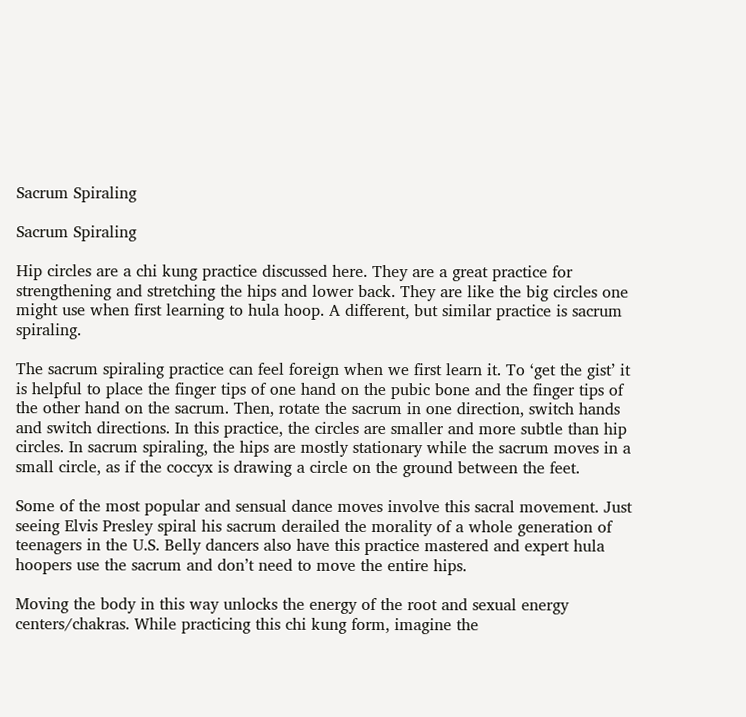Sacrum Spiraling

Sacrum Spiraling

Hip circles are a chi kung practice discussed here. They are a great practice for strengthening and stretching the hips and lower back. They are like the big circles one might use when first learning to hula hoop. A different, but similar practice is sacrum spiraling.

The sacrum spiraling practice can feel foreign when we first learn it. To ‘get the gist’ it is helpful to place the finger tips of one hand on the pubic bone and the finger tips of the other hand on the sacrum. Then, rotate the sacrum in one direction, switch hands and switch directions. In this practice, the circles are smaller and more subtle than hip circles. In sacrum spiraling, the hips are mostly stationary while the sacrum moves in a small circle, as if the coccyx is drawing a circle on the ground between the feet.

Some of the most popular and sensual dance moves involve this sacral movement. Just seeing Elvis Presley spiral his sacrum derailed the morality of a whole generation of teenagers in the U.S. Belly dancers also have this practice mastered and expert hula hoopers use the sacrum and don’t need to move the entire hips.

Moving the body in this way unlocks the energy of the root and sexual energy centers/chakras. While practicing this chi kung form, imagine the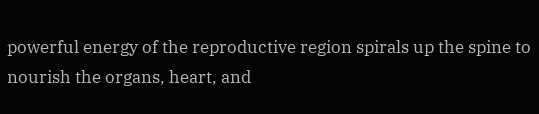powerful energy of the reproductive region spirals up the spine to nourish the organs, heart, and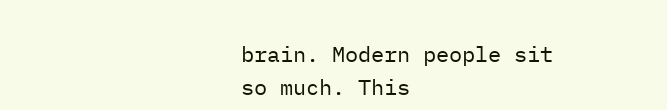brain. Modern people sit so much. This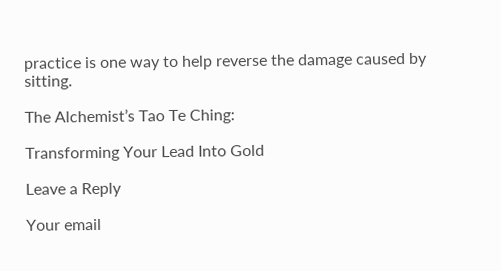practice is one way to help reverse the damage caused by sitting.

The Alchemist’s Tao Te Ching:

Transforming Your Lead Into Gold

Leave a Reply

Your email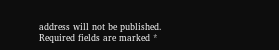address will not be published. Required fields are marked *